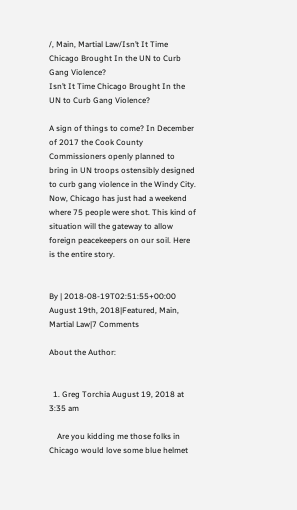/, Main, Martial Law/Isn’t It Time Chicago Brought In the UN to Curb Gang Violence?
Isn’t It Time Chicago Brought In the UN to Curb Gang Violence?

A sign of things to come? In December of 2017 the Cook County Commissioners openly planned to bring in UN troops ostensibly designed to curb gang violence in the Windy City. Now, Chicago has just had a weekend where 75 people were shot. This kind of situation will the gateway to allow foreign peacekeepers on our soil. Here is the entire story.


By | 2018-08-19T02:51:55+00:00 August 19th, 2018|Featured, Main, Martial Law|7 Comments

About the Author:


  1. Greg Torchia August 19, 2018 at 3:35 am

    Are you kidding me those folks in Chicago would love some blue helmet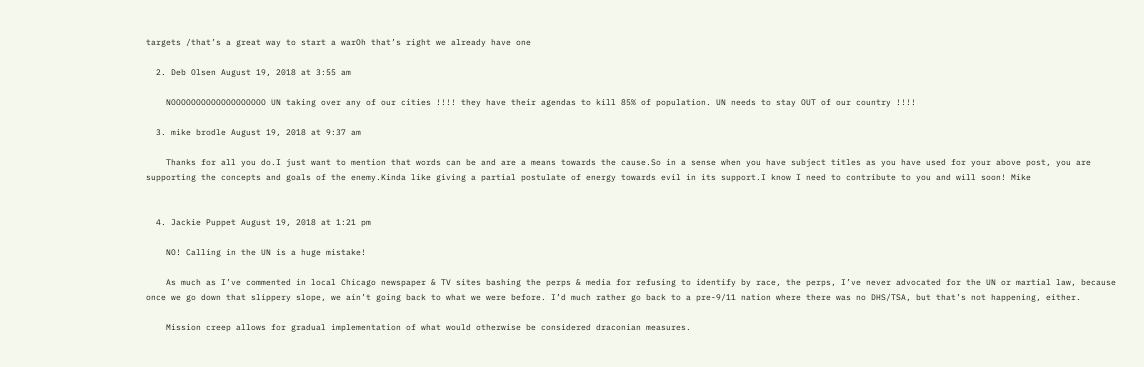targets /that’s a great way to start a warOh that’s right we already have one

  2. Deb Olsen August 19, 2018 at 3:55 am

    NOOOOOOOOOOOOOOOOOOO UN taking over any of our cities !!!! they have their agendas to kill 85% of population. UN needs to stay OUT of our country !!!!

  3. mike brodle August 19, 2018 at 9:37 am

    Thanks for all you do.I just want to mention that words can be and are a means towards the cause.So in a sense when you have subject titles as you have used for your above post, you are supporting the concepts and goals of the enemy.Kinda like giving a partial postulate of energy towards evil in its support.I know I need to contribute to you and will soon! Mike


  4. Jackie Puppet August 19, 2018 at 1:21 pm

    NO! Calling in the UN is a huge mistake!

    As much as I’ve commented in local Chicago newspaper & TV sites bashing the perps & media for refusing to identify by race, the perps, I’ve never advocated for the UN or martial law, because once we go down that slippery slope, we ain’t going back to what we were before. I’d much rather go back to a pre-9/11 nation where there was no DHS/TSA, but that’s not happening, either.

    Mission creep allows for gradual implementation of what would otherwise be considered draconian measures.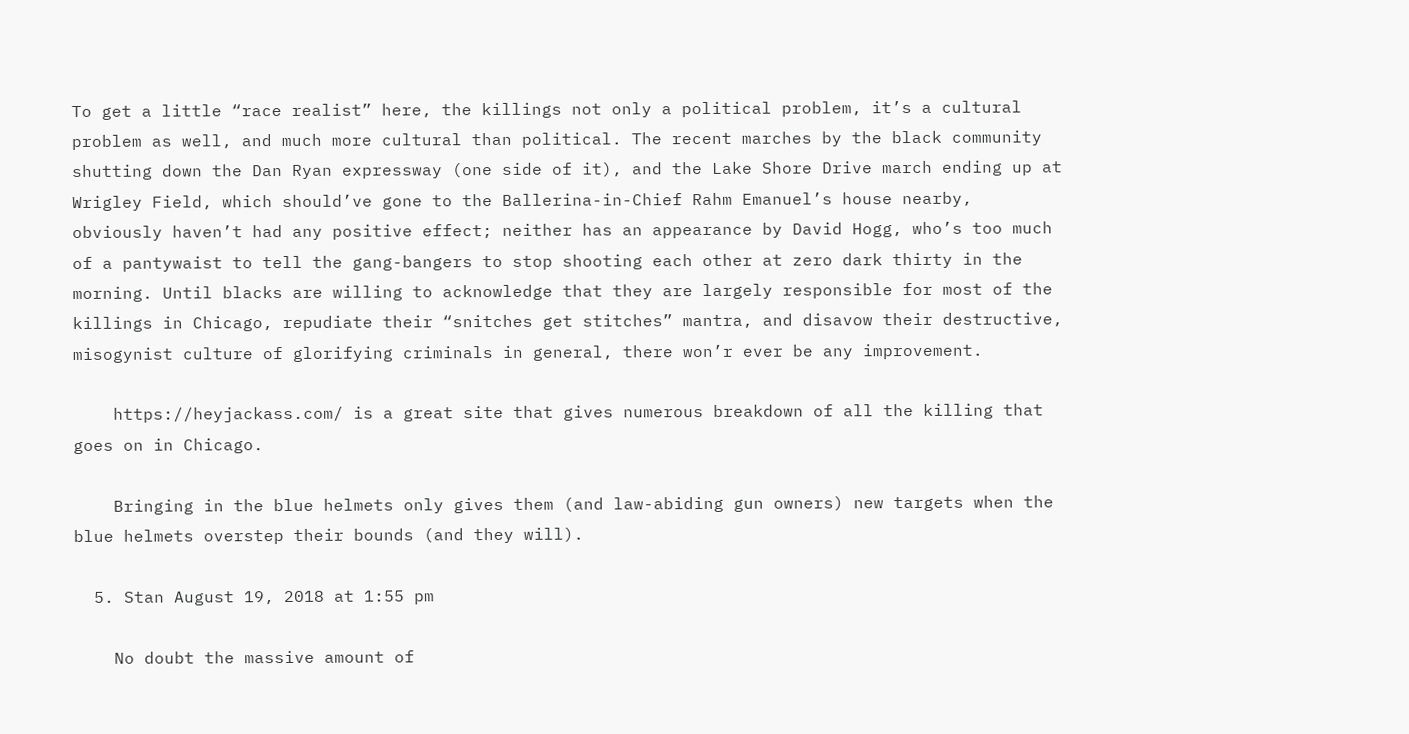To get a little “race realist” here, the killings not only a political problem, it’s a cultural problem as well, and much more cultural than political. The recent marches by the black community shutting down the Dan Ryan expressway (one side of it), and the Lake Shore Drive march ending up at Wrigley Field, which should’ve gone to the Ballerina-in-Chief Rahm Emanuel’s house nearby, obviously haven’t had any positive effect; neither has an appearance by David Hogg, who’s too much of a pantywaist to tell the gang-bangers to stop shooting each other at zero dark thirty in the morning. Until blacks are willing to acknowledge that they are largely responsible for most of the killings in Chicago, repudiate their “snitches get stitches” mantra, and disavow their destructive, misogynist culture of glorifying criminals in general, there won’r ever be any improvement.

    https://heyjackass.com/ is a great site that gives numerous breakdown of all the killing that goes on in Chicago.

    Bringing in the blue helmets only gives them (and law-abiding gun owners) new targets when the blue helmets overstep their bounds (and they will).

  5. Stan August 19, 2018 at 1:55 pm

    No doubt the massive amount of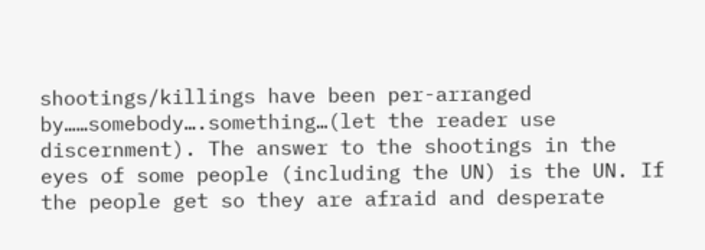shootings/killings have been per-arranged by……somebody….something…(let the reader use discernment). The answer to the shootings in the eyes of some people (including the UN) is the UN. If the people get so they are afraid and desperate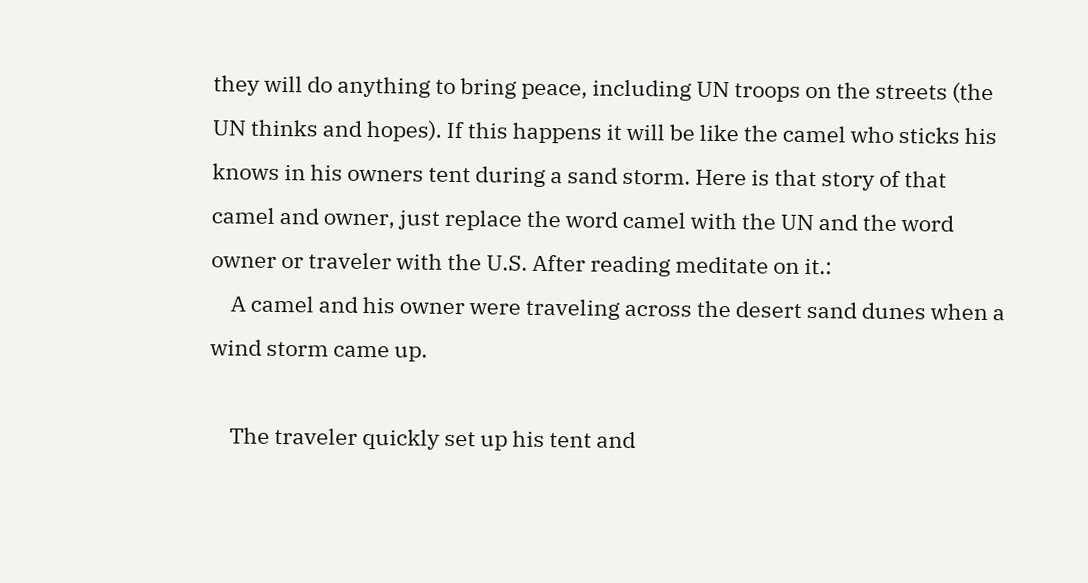they will do anything to bring peace, including UN troops on the streets (the UN thinks and hopes). If this happens it will be like the camel who sticks his knows in his owners tent during a sand storm. Here is that story of that camel and owner, just replace the word camel with the UN and the word owner or traveler with the U.S. After reading meditate on it.:
    A camel and his owner were traveling across the desert sand dunes when a wind storm came up.

    The traveler quickly set up his tent and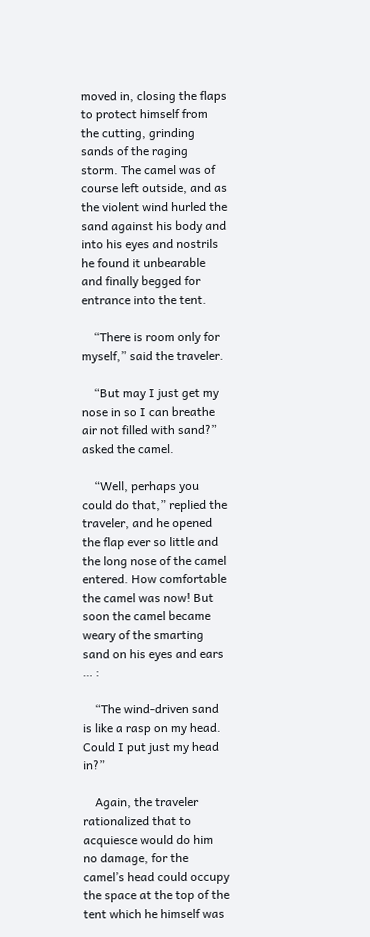moved in, closing the flaps to protect himself from the cutting, grinding sands of the raging storm. The camel was of course left outside, and as the violent wind hurled the sand against his body and into his eyes and nostrils he found it unbearable and finally begged for entrance into the tent.

    “There is room only for myself,” said the traveler.

    “But may I just get my nose in so I can breathe air not filled with sand?” asked the camel.

    “Well, perhaps you could do that,” replied the traveler, and he opened the flap ever so little and the long nose of the camel entered. How comfortable the camel was now! But soon the camel became weary of the smarting sand on his eyes and ears … :

    “The wind-driven sand is like a rasp on my head. Could I put just my head in?”

    Again, the traveler rationalized that to acquiesce would do him no damage, for the camel’s head could occupy the space at the top of the tent which he himself was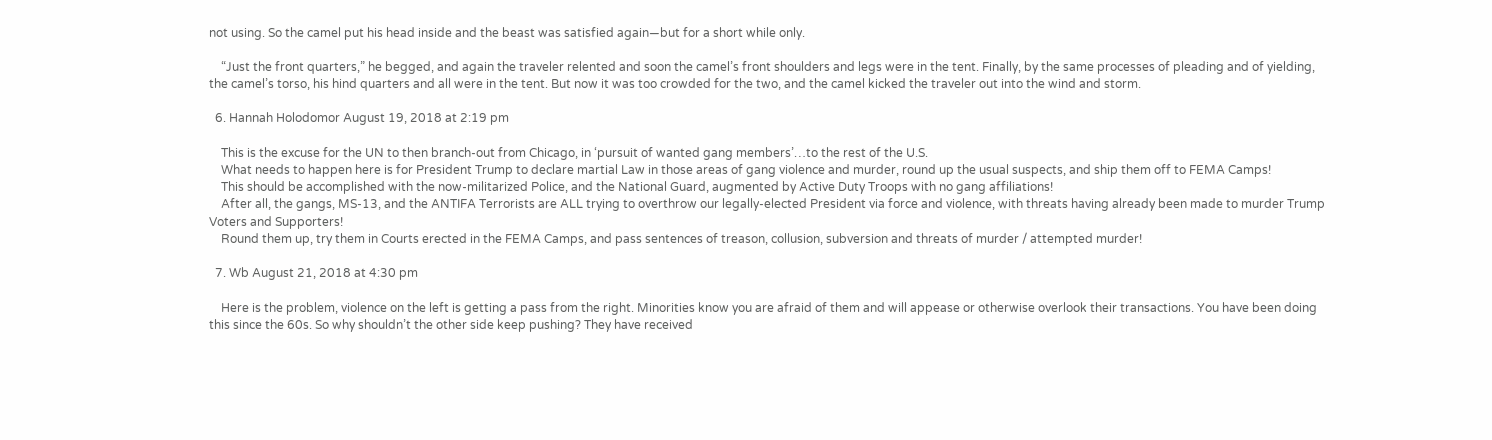not using. So the camel put his head inside and the beast was satisfied again—but for a short while only.

    “Just the front quarters,” he begged, and again the traveler relented and soon the camel’s front shoulders and legs were in the tent. Finally, by the same processes of pleading and of yielding, the camel’s torso, his hind quarters and all were in the tent. But now it was too crowded for the two, and the camel kicked the traveler out into the wind and storm.

  6. Hannah Holodomor August 19, 2018 at 2:19 pm

    This is the excuse for the UN to then branch-out from Chicago, in ‘pursuit of wanted gang members’…to the rest of the U.S.
    What needs to happen here is for President Trump to declare martial Law in those areas of gang violence and murder, round up the usual suspects, and ship them off to FEMA Camps!
    This should be accomplished with the now-militarized Police, and the National Guard, augmented by Active Duty Troops with no gang affiliations!
    After all, the gangs, MS-13, and the ANTIFA Terrorists are ALL trying to overthrow our legally-elected President via force and violence, with threats having already been made to murder Trump Voters and Supporters!
    Round them up, try them in Courts erected in the FEMA Camps, and pass sentences of treason, collusion, subversion and threats of murder / attempted murder!

  7. Wb August 21, 2018 at 4:30 pm

    Here is the problem, violence on the left is getting a pass from the right. Minorities know you are afraid of them and will appease or otherwise overlook their transactions. You have been doing this since the 60s. So why shouldn’t the other side keep pushing? They have received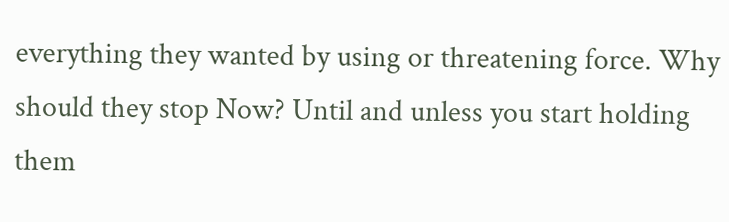everything they wanted by using or threatening force. Why should they stop Now? Until and unless you start holding them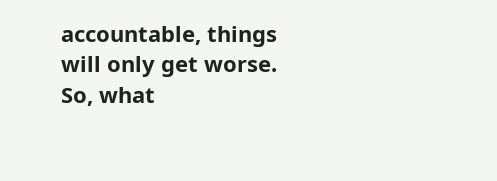accountable, things will only get worse. So, what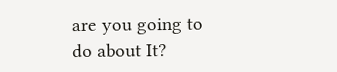are you going to do about It?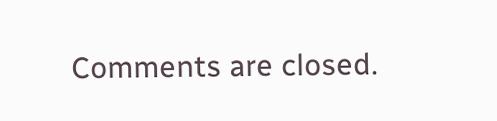Comments are closed.